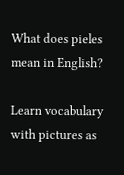What does pieles mean in English?

Learn vocabulary with pictures as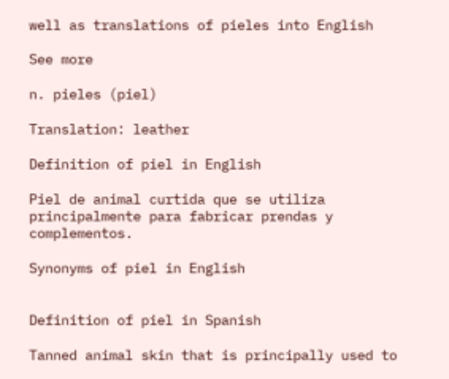well as translations of pieles into English

See more

n. pieles (piel)

Translation: leather

Definition of piel in English

Piel de animal curtida que se utiliza principalmente para fabricar prendas y complementos.

Synonyms of piel in English


Definition of piel in Spanish

Tanned animal skin that is principally used to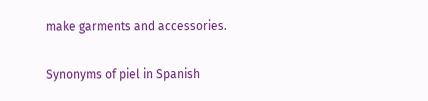make garments and accessories.

Synonyms of piel in Spanish